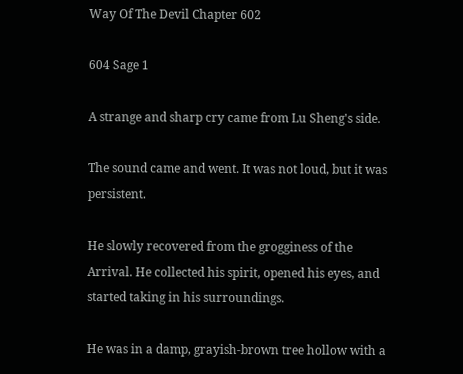Way Of The Devil Chapter 602

604 Sage 1

A strange and sharp cry came from Lu Sheng's side.

The sound came and went. It was not loud, but it was persistent.

He slowly recovered from the grogginess of the Arrival. He collected his spirit, opened his eyes, and started taking in his surroundings.

He was in a damp, grayish-brown tree hollow with a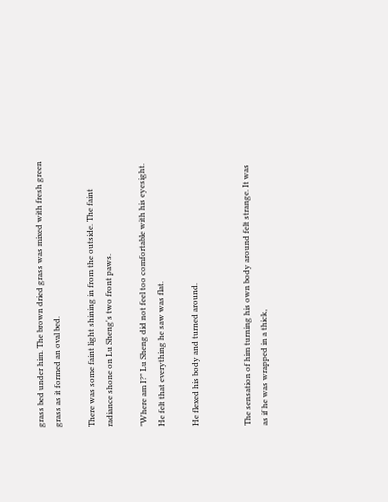grass bed under him. The brown dried grass was mixed with fresh green grass as it formed an oval bed.

There was some faint light shining in from the outside. The faint radiance shone on Lu Sheng's two front paws.

"Where am I?" Lu Sheng did not feel too comfortable with his eyesight. He felt that everything he saw was flat.

He flexed his body and turned around.


The sensation of him turning his own body around felt strange. It was as if he was wrapped in a thick,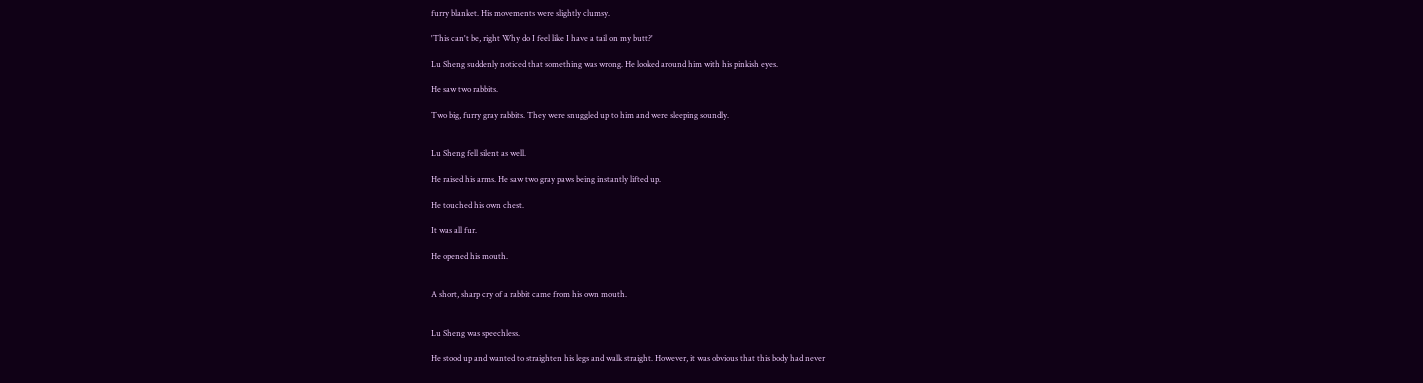furry blanket. His movements were slightly clumsy.

'This can't be, right Why do I feel like I have a tail on my butt?'

Lu Sheng suddenly noticed that something was wrong. He looked around him with his pinkish eyes.

He saw two rabbits.

Two big, furry gray rabbits. They were snuggled up to him and were sleeping soundly.


Lu Sheng fell silent as well.

He raised his arms. He saw two gray paws being instantly lifted up.

He touched his own chest.

It was all fur.

He opened his mouth.


A short, sharp cry of a rabbit came from his own mouth.


Lu Sheng was speechless.

He stood up and wanted to straighten his legs and walk straight. However, it was obvious that this body had never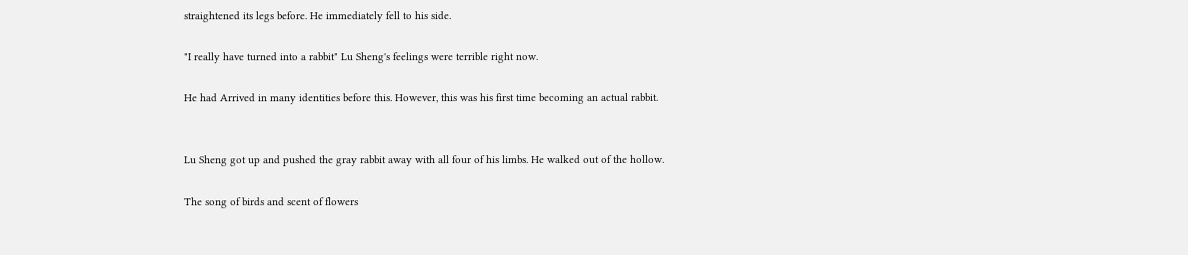straightened its legs before. He immediately fell to his side.

"I really have turned into a rabbit" Lu Sheng's feelings were terrible right now.

He had Arrived in many identities before this. However, this was his first time becoming an actual rabbit.


Lu Sheng got up and pushed the gray rabbit away with all four of his limbs. He walked out of the hollow.

The song of birds and scent of flowers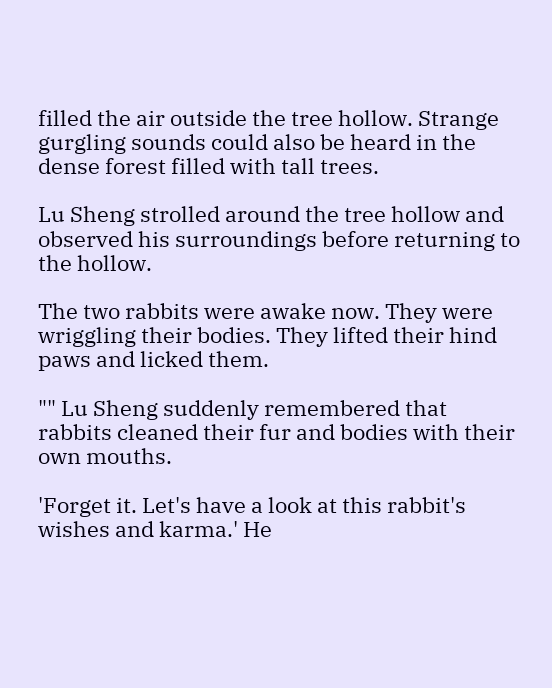filled the air outside the tree hollow. Strange gurgling sounds could also be heard in the dense forest filled with tall trees.

Lu Sheng strolled around the tree hollow and observed his surroundings before returning to the hollow.

The two rabbits were awake now. They were wriggling their bodies. They lifted their hind paws and licked them.

"" Lu Sheng suddenly remembered that rabbits cleaned their fur and bodies with their own mouths.

'Forget it. Let's have a look at this rabbit's wishes and karma.' He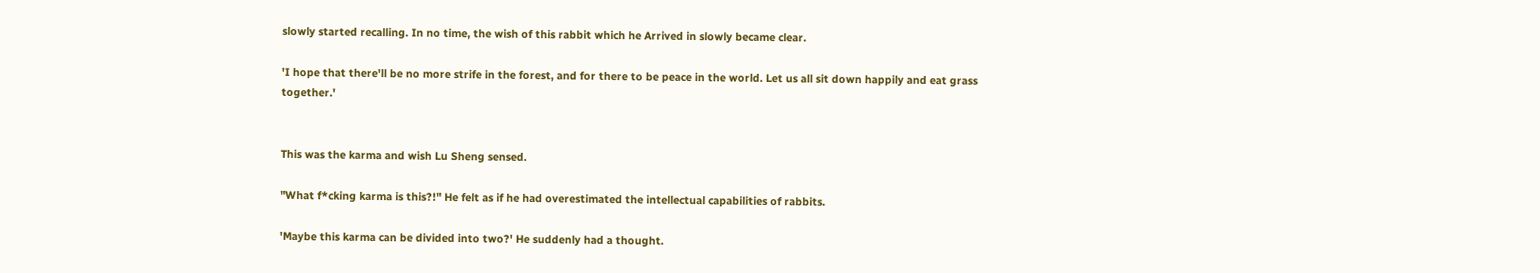slowly started recalling. In no time, the wish of this rabbit which he Arrived in slowly became clear.

'I hope that there'll be no more strife in the forest, and for there to be peace in the world. Let us all sit down happily and eat grass together.'


This was the karma and wish Lu Sheng sensed.

"What f*cking karma is this?!" He felt as if he had overestimated the intellectual capabilities of rabbits.

'Maybe this karma can be divided into two?' He suddenly had a thought.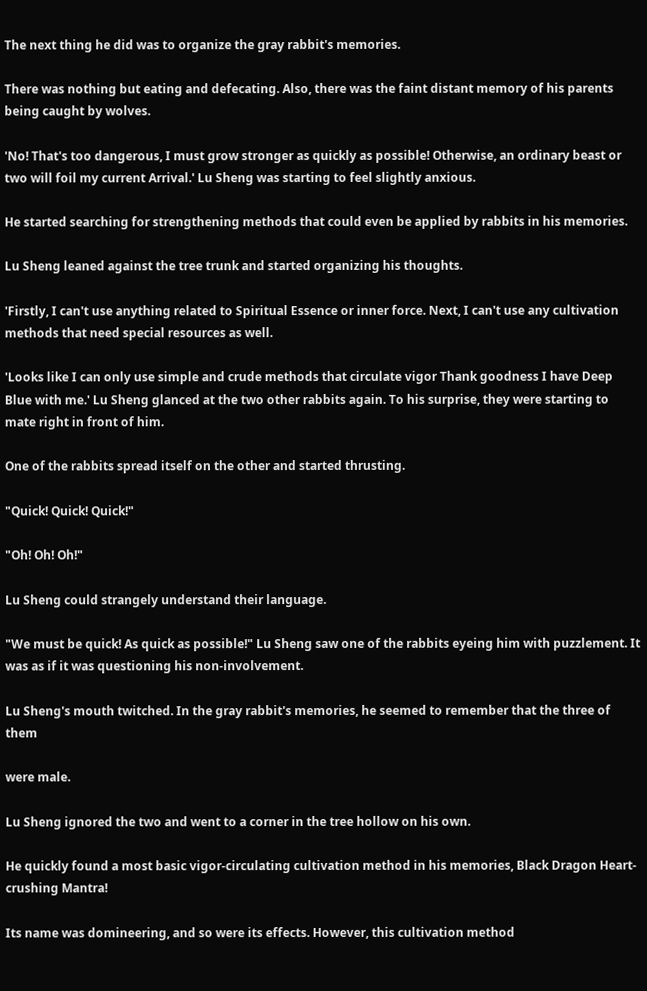The next thing he did was to organize the gray rabbit's memories.

There was nothing but eating and defecating. Also, there was the faint distant memory of his parents being caught by wolves.

'No! That's too dangerous, I must grow stronger as quickly as possible! Otherwise, an ordinary beast or two will foil my current Arrival.' Lu Sheng was starting to feel slightly anxious.

He started searching for strengthening methods that could even be applied by rabbits in his memories.

Lu Sheng leaned against the tree trunk and started organizing his thoughts.

'Firstly, I can't use anything related to Spiritual Essence or inner force. Next, I can't use any cultivation methods that need special resources as well.

'Looks like I can only use simple and crude methods that circulate vigor Thank goodness I have Deep Blue with me.' Lu Sheng glanced at the two other rabbits again. To his surprise, they were starting to mate right in front of him.

One of the rabbits spread itself on the other and started thrusting.

"Quick! Quick! Quick!"

"Oh! Oh! Oh!"

Lu Sheng could strangely understand their language.

"We must be quick! As quick as possible!" Lu Sheng saw one of the rabbits eyeing him with puzzlement. It was as if it was questioning his non-involvement.

Lu Sheng's mouth twitched. In the gray rabbit's memories, he seemed to remember that the three of them

were male.

Lu Sheng ignored the two and went to a corner in the tree hollow on his own.

He quickly found a most basic vigor-circulating cultivation method in his memories, Black Dragon Heart-crushing Mantra!

Its name was domineering, and so were its effects. However, this cultivation method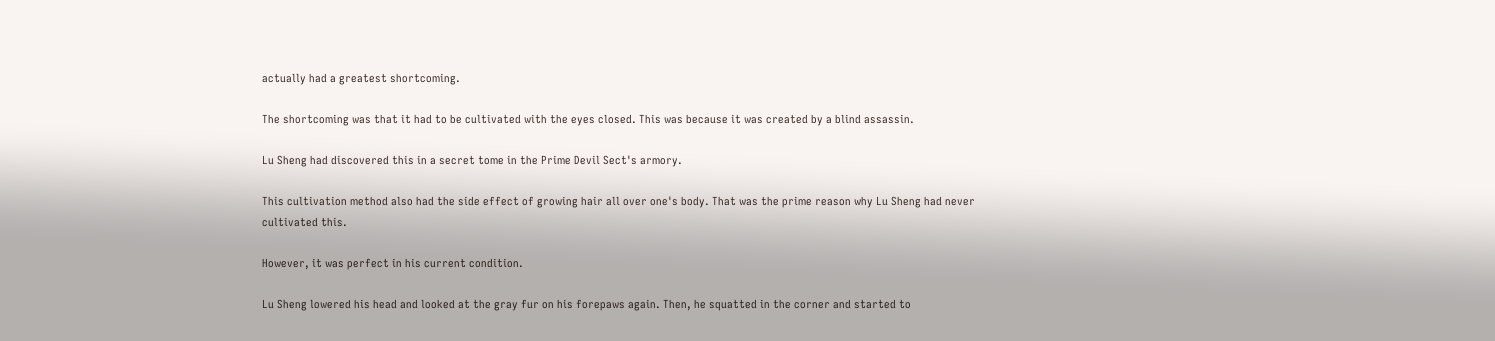actually had a greatest shortcoming.

The shortcoming was that it had to be cultivated with the eyes closed. This was because it was created by a blind assassin.

Lu Sheng had discovered this in a secret tome in the Prime Devil Sect's armory.

This cultivation method also had the side effect of growing hair all over one's body. That was the prime reason why Lu Sheng had never cultivated this.

However, it was perfect in his current condition.

Lu Sheng lowered his head and looked at the gray fur on his forepaws again. Then, he squatted in the corner and started to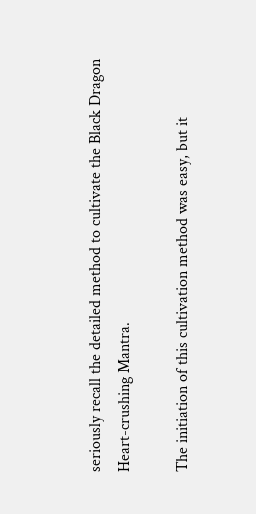seriously recall the detailed method to cultivate the Black Dragon Heart-crushing Mantra.

The initiation of this cultivation method was easy, but it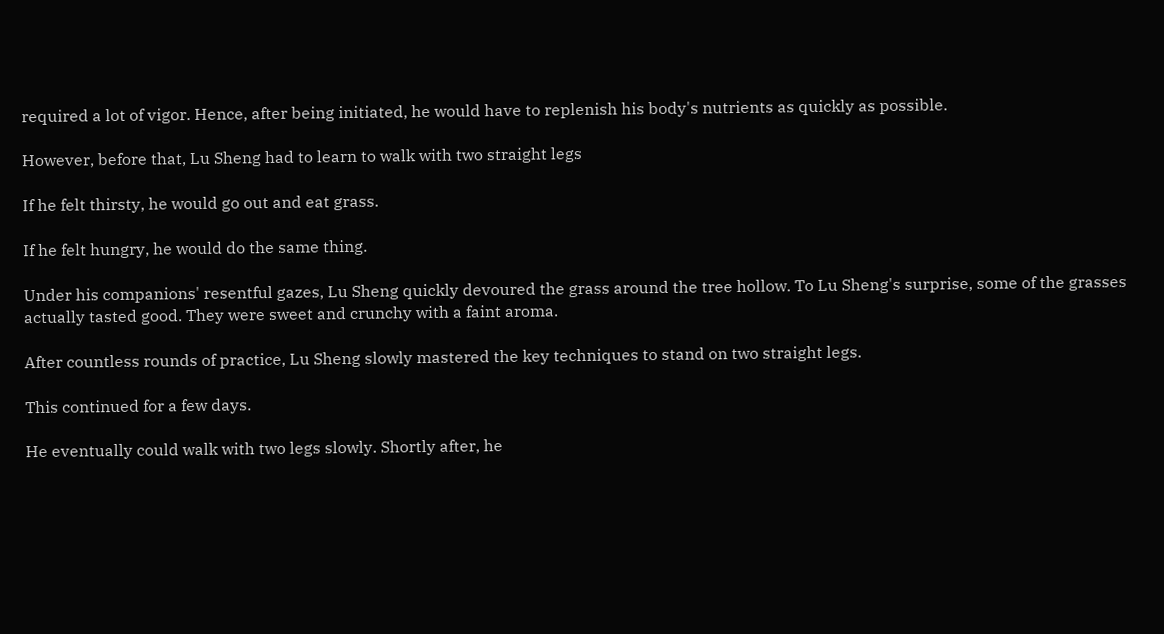required a lot of vigor. Hence, after being initiated, he would have to replenish his body's nutrients as quickly as possible.

However, before that, Lu Sheng had to learn to walk with two straight legs

If he felt thirsty, he would go out and eat grass.

If he felt hungry, he would do the same thing.

Under his companions' resentful gazes, Lu Sheng quickly devoured the grass around the tree hollow. To Lu Sheng's surprise, some of the grasses actually tasted good. They were sweet and crunchy with a faint aroma.

After countless rounds of practice, Lu Sheng slowly mastered the key techniques to stand on two straight legs.

This continued for a few days.

He eventually could walk with two legs slowly. Shortly after, he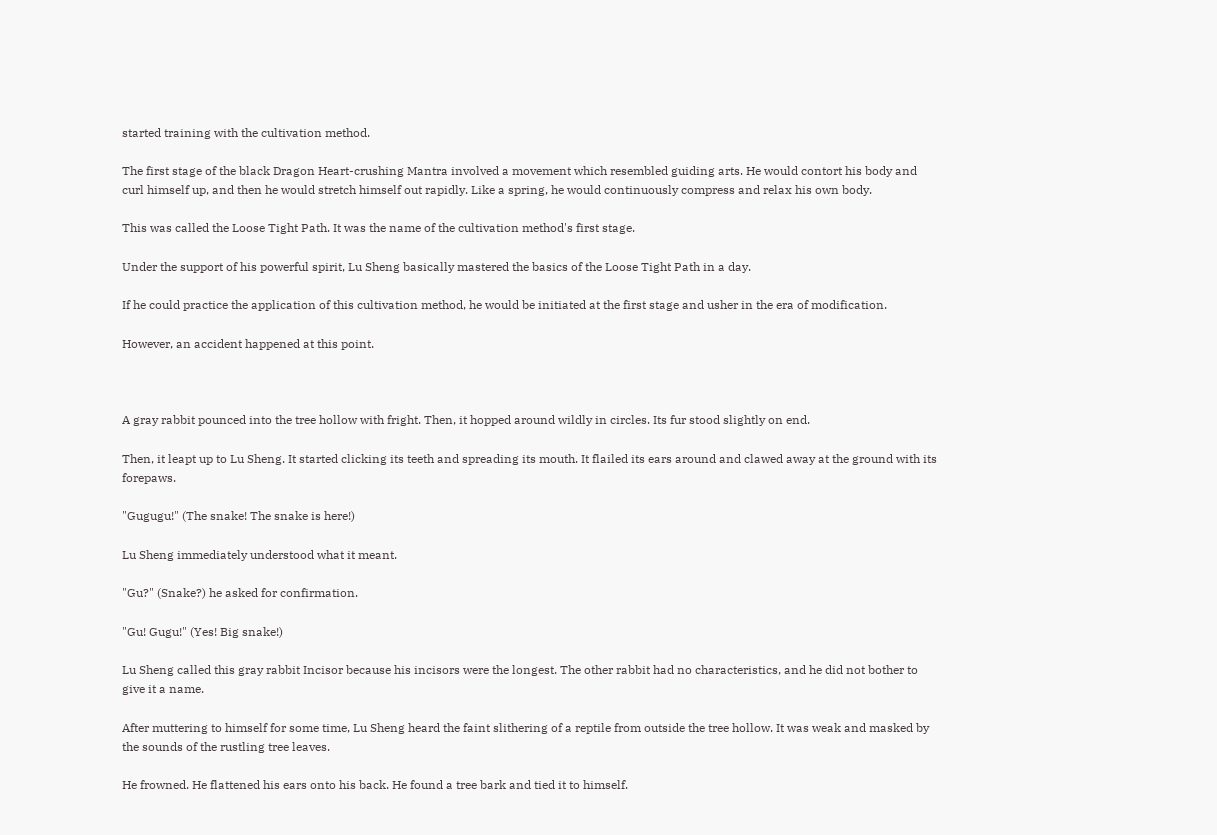started training with the cultivation method.

The first stage of the black Dragon Heart-crushing Mantra involved a movement which resembled guiding arts. He would contort his body and curl himself up, and then he would stretch himself out rapidly. Like a spring, he would continuously compress and relax his own body.

This was called the Loose Tight Path. It was the name of the cultivation method's first stage.

Under the support of his powerful spirit, Lu Sheng basically mastered the basics of the Loose Tight Path in a day.

If he could practice the application of this cultivation method, he would be initiated at the first stage and usher in the era of modification.

However, an accident happened at this point.



A gray rabbit pounced into the tree hollow with fright. Then, it hopped around wildly in circles. Its fur stood slightly on end.

Then, it leapt up to Lu Sheng. It started clicking its teeth and spreading its mouth. It flailed its ears around and clawed away at the ground with its forepaws.

"Gugugu!" (The snake! The snake is here!)

Lu Sheng immediately understood what it meant.

"Gu?" (Snake?) he asked for confirmation.

"Gu! Gugu!" (Yes! Big snake!)

Lu Sheng called this gray rabbit Incisor because his incisors were the longest. The other rabbit had no characteristics, and he did not bother to give it a name.

After muttering to himself for some time, Lu Sheng heard the faint slithering of a reptile from outside the tree hollow. It was weak and masked by the sounds of the rustling tree leaves.

He frowned. He flattened his ears onto his back. He found a tree bark and tied it to himself.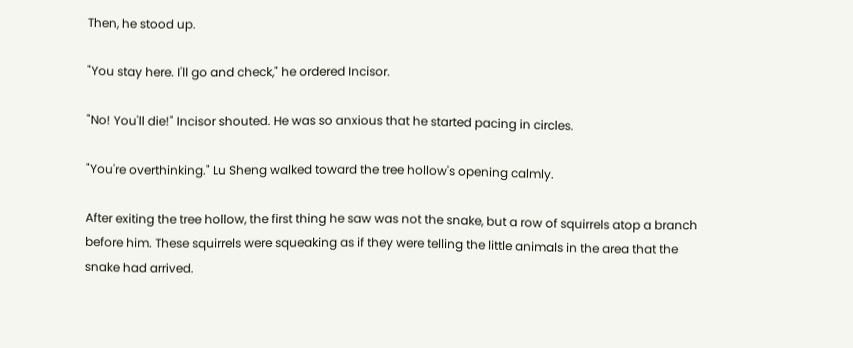Then, he stood up.

"You stay here. I'll go and check," he ordered Incisor.

"No! You'll die!" Incisor shouted. He was so anxious that he started pacing in circles.

"You're overthinking." Lu Sheng walked toward the tree hollow's opening calmly.

After exiting the tree hollow, the first thing he saw was not the snake, but a row of squirrels atop a branch before him. These squirrels were squeaking as if they were telling the little animals in the area that the snake had arrived.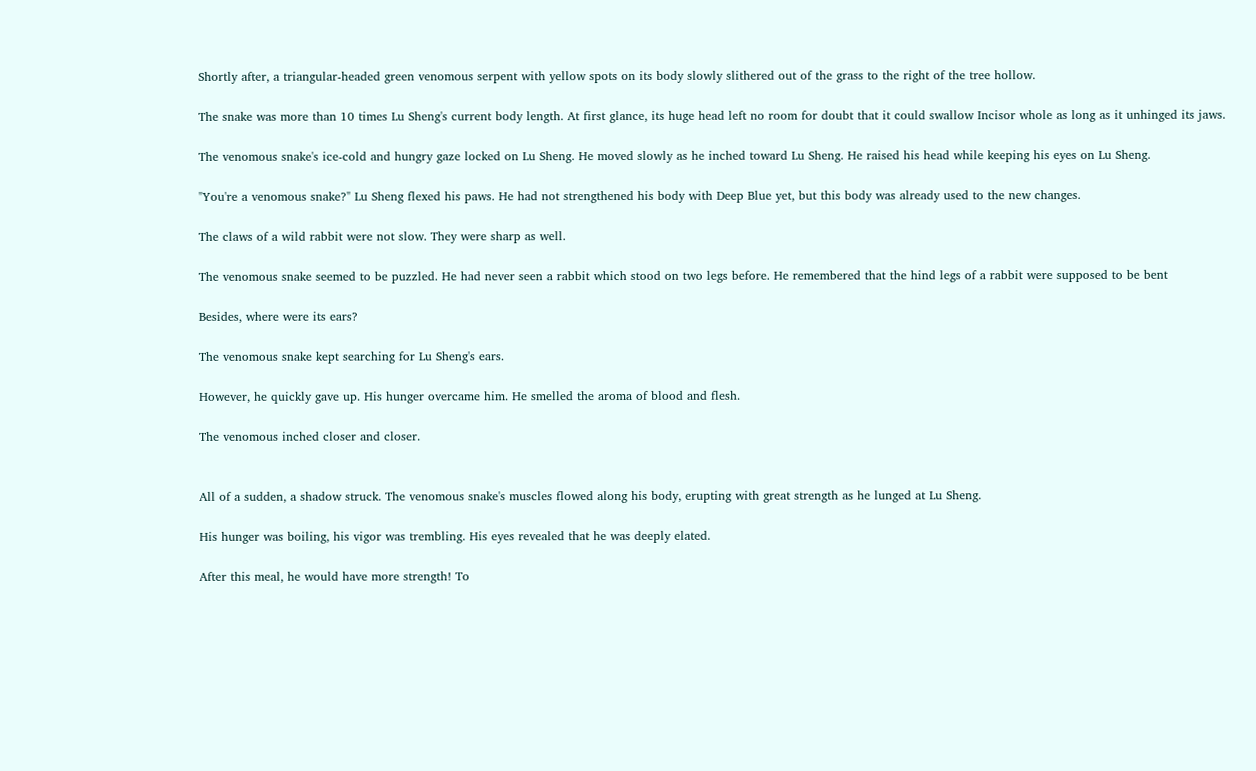Shortly after, a triangular-headed green venomous serpent with yellow spots on its body slowly slithered out of the grass to the right of the tree hollow.

The snake was more than 10 times Lu Sheng's current body length. At first glance, its huge head left no room for doubt that it could swallow Incisor whole as long as it unhinged its jaws.

The venomous snake's ice-cold and hungry gaze locked on Lu Sheng. He moved slowly as he inched toward Lu Sheng. He raised his head while keeping his eyes on Lu Sheng.

"You're a venomous snake?" Lu Sheng flexed his paws. He had not strengthened his body with Deep Blue yet, but this body was already used to the new changes.

The claws of a wild rabbit were not slow. They were sharp as well.

The venomous snake seemed to be puzzled. He had never seen a rabbit which stood on two legs before. He remembered that the hind legs of a rabbit were supposed to be bent

Besides, where were its ears?

The venomous snake kept searching for Lu Sheng's ears.

However, he quickly gave up. His hunger overcame him. He smelled the aroma of blood and flesh.

The venomous inched closer and closer.


All of a sudden, a shadow struck. The venomous snake's muscles flowed along his body, erupting with great strength as he lunged at Lu Sheng.

His hunger was boiling, his vigor was trembling. His eyes revealed that he was deeply elated.

After this meal, he would have more strength! To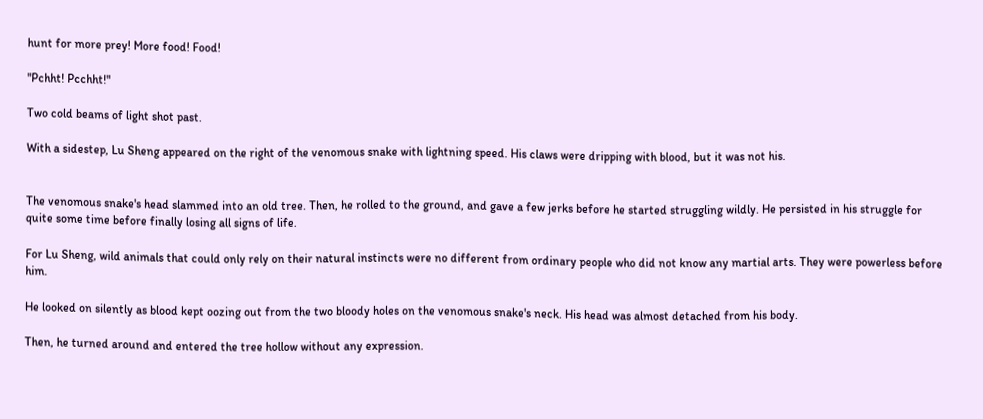hunt for more prey! More food! Food!

"Pchht! Pcchht!"

Two cold beams of light shot past.

With a sidestep, Lu Sheng appeared on the right of the venomous snake with lightning speed. His claws were dripping with blood, but it was not his.


The venomous snake's head slammed into an old tree. Then, he rolled to the ground, and gave a few jerks before he started struggling wildly. He persisted in his struggle for quite some time before finally losing all signs of life.

For Lu Sheng, wild animals that could only rely on their natural instincts were no different from ordinary people who did not know any martial arts. They were powerless before him.

He looked on silently as blood kept oozing out from the two bloody holes on the venomous snake's neck. His head was almost detached from his body.

Then, he turned around and entered the tree hollow without any expression.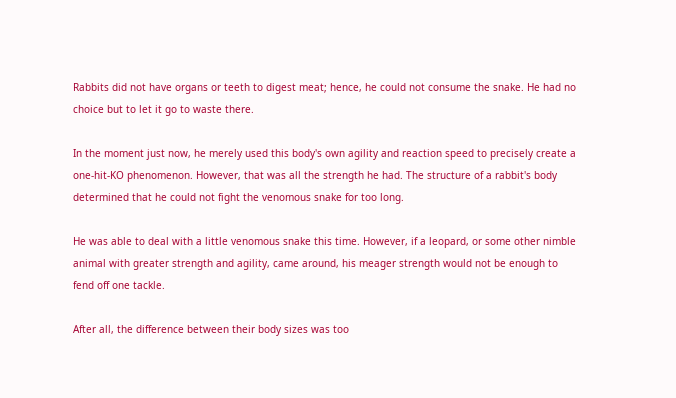Rabbits did not have organs or teeth to digest meat; hence, he could not consume the snake. He had no choice but to let it go to waste there.

In the moment just now, he merely used this body's own agility and reaction speed to precisely create a one-hit-KO phenomenon. However, that was all the strength he had. The structure of a rabbit's body determined that he could not fight the venomous snake for too long.

He was able to deal with a little venomous snake this time. However, if a leopard, or some other nimble animal with greater strength and agility, came around, his meager strength would not be enough to fend off one tackle.

After all, the difference between their body sizes was too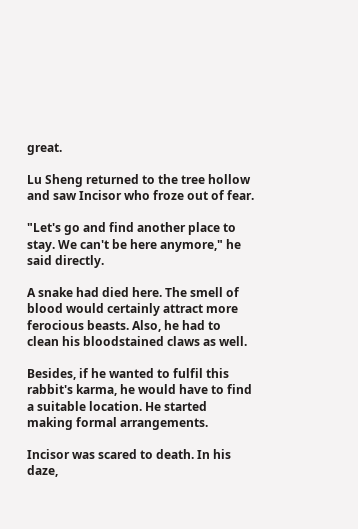great.

Lu Sheng returned to the tree hollow and saw Incisor who froze out of fear.

"Let's go and find another place to stay. We can't be here anymore," he said directly.

A snake had died here. The smell of blood would certainly attract more ferocious beasts. Also, he had to clean his bloodstained claws as well.

Besides, if he wanted to fulfil this rabbit's karma, he would have to find a suitable location. He started making formal arrangements.

Incisor was scared to death. In his daze,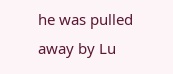he was pulled away by Lu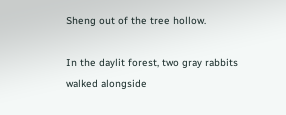Sheng out of the tree hollow.

In the daylit forest, two gray rabbits walked alongside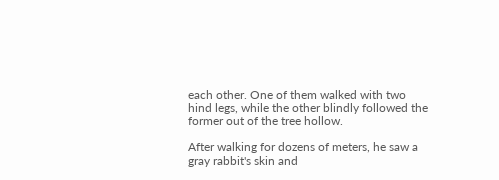each other. One of them walked with two hind legs, while the other blindly followed the former out of the tree hollow.

After walking for dozens of meters, he saw a gray rabbit's skin and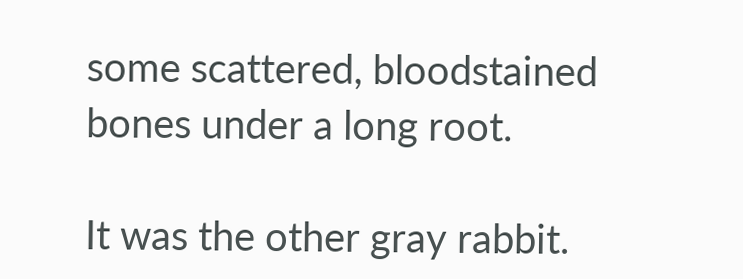some scattered, bloodstained bones under a long root.

It was the other gray rabbit.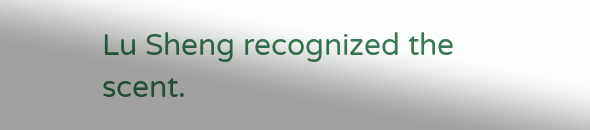Lu Sheng recognized the scent.